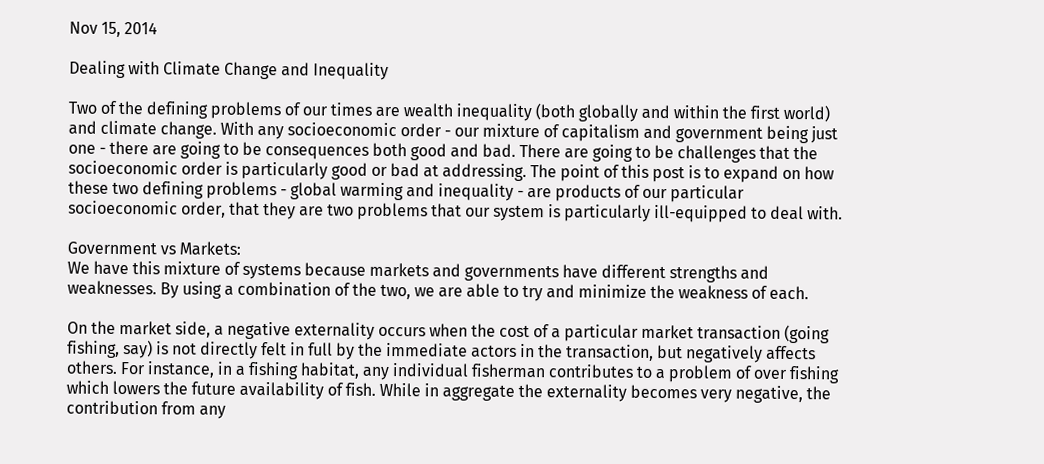Nov 15, 2014

Dealing with Climate Change and Inequality

Two of the defining problems of our times are wealth inequality (both globally and within the first world) and climate change. With any socioeconomic order - our mixture of capitalism and government being just one - there are going to be consequences both good and bad. There are going to be challenges that the socioeconomic order is particularly good or bad at addressing. The point of this post is to expand on how these two defining problems - global warming and inequality - are products of our particular socioeconomic order, that they are two problems that our system is particularly ill-equipped to deal with.

Government vs Markets:
We have this mixture of systems because markets and governments have different strengths and weaknesses. By using a combination of the two, we are able to try and minimize the weakness of each.

On the market side, a negative externality occurs when the cost of a particular market transaction (going fishing, say) is not directly felt in full by the immediate actors in the transaction, but negatively affects others. For instance, in a fishing habitat, any individual fisherman contributes to a problem of over fishing which lowers the future availability of fish. While in aggregate the externality becomes very negative, the contribution from any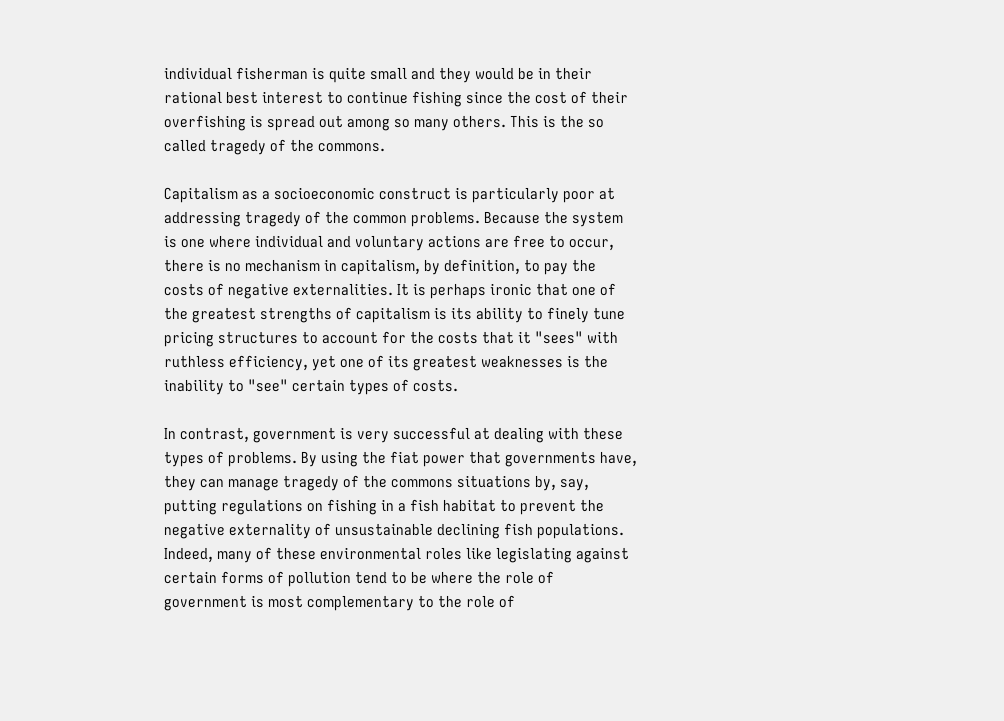individual fisherman is quite small and they would be in their rational best interest to continue fishing since the cost of their overfishing is spread out among so many others. This is the so called tragedy of the commons.

Capitalism as a socioeconomic construct is particularly poor at addressing tragedy of the common problems. Because the system is one where individual and voluntary actions are free to occur, there is no mechanism in capitalism, by definition, to pay the costs of negative externalities. It is perhaps ironic that one of the greatest strengths of capitalism is its ability to finely tune pricing structures to account for the costs that it "sees" with ruthless efficiency, yet one of its greatest weaknesses is the inability to "see" certain types of costs.

In contrast, government is very successful at dealing with these types of problems. By using the fiat power that governments have, they can manage tragedy of the commons situations by, say, putting regulations on fishing in a fish habitat to prevent the negative externality of unsustainable declining fish populations. Indeed, many of these environmental roles like legislating against certain forms of pollution tend to be where the role of government is most complementary to the role of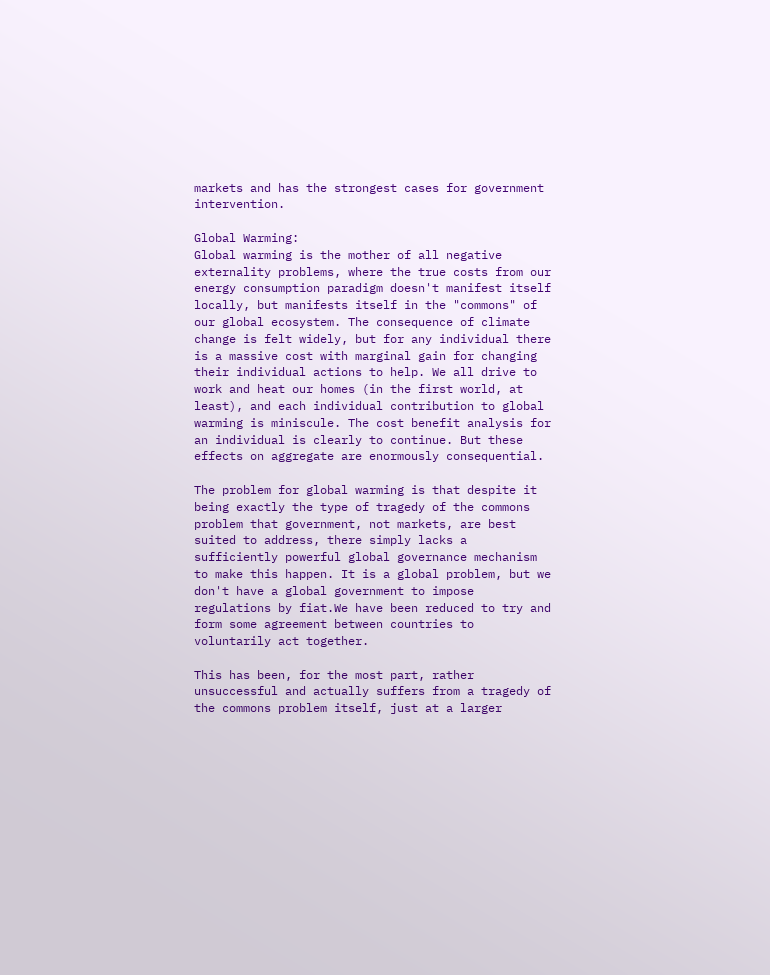markets and has the strongest cases for government intervention.

Global Warming:
Global warming is the mother of all negative externality problems, where the true costs from our energy consumption paradigm doesn't manifest itself locally, but manifests itself in the "commons" of our global ecosystem. The consequence of climate change is felt widely, but for any individual there is a massive cost with marginal gain for changing their individual actions to help. We all drive to work and heat our homes (in the first world, at least), and each individual contribution to global warming is miniscule. The cost benefit analysis for an individual is clearly to continue. But these effects on aggregate are enormously consequential.

The problem for global warming is that despite it being exactly the type of tragedy of the commons problem that government, not markets, are best suited to address, there simply lacks a sufficiently powerful global governance mechanism to make this happen. It is a global problem, but we don't have a global government to impose regulations by fiat.We have been reduced to try and form some agreement between countries to voluntarily act together.

This has been, for the most part, rather unsuccessful and actually suffers from a tragedy of the commons problem itself, just at a larger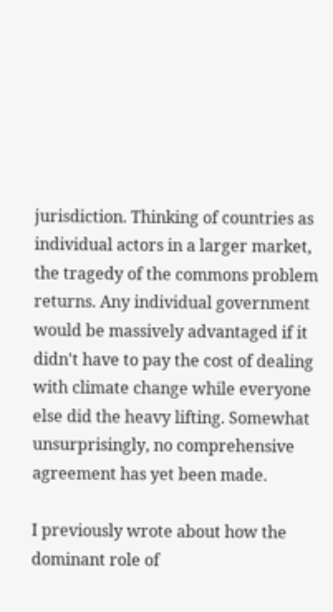jurisdiction. Thinking of countries as individual actors in a larger market, the tragedy of the commons problem returns. Any individual government would be massively advantaged if it didn't have to pay the cost of dealing with climate change while everyone else did the heavy lifting. Somewhat unsurprisingly, no comprehensive agreement has yet been made.

I previously wrote about how the dominant role of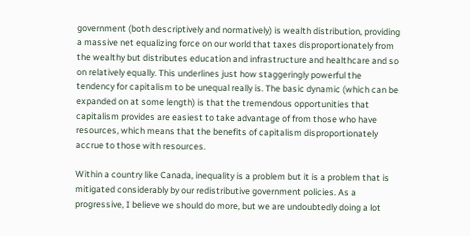government (both descriptively and normatively) is wealth distribution, providing a massive net equalizing force on our world that taxes disproportionately from the wealthy but distributes education and infrastructure and healthcare and so on relatively equally. This underlines just how staggeringly powerful the tendency for capitalism to be unequal really is. The basic dynamic (which can be expanded on at some length) is that the tremendous opportunities that capitalism provides are easiest to take advantage of from those who have resources, which means that the benefits of capitalism disproportionately accrue to those with resources.

Within a country like Canada, inequality is a problem but it is a problem that is mitigated considerably by our redistributive government policies. As a progressive, I believe we should do more, but we are undoubtedly doing a lot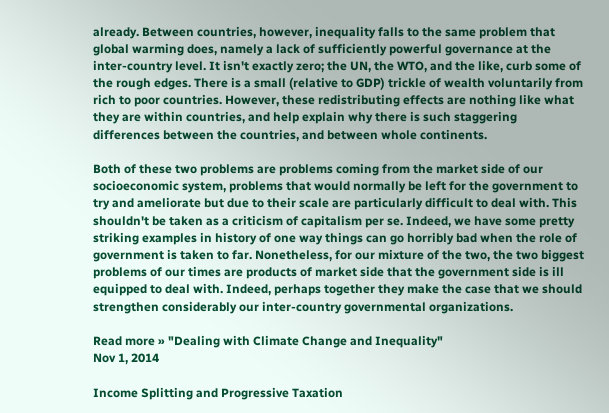already. Between countries, however, inequality falls to the same problem that global warming does, namely a lack of sufficiently powerful governance at the inter-country level. It isn't exactly zero; the UN, the WTO, and the like, curb some of the rough edges. There is a small (relative to GDP) trickle of wealth voluntarily from rich to poor countries. However, these redistributing effects are nothing like what they are within countries, and help explain why there is such staggering differences between the countries, and between whole continents.

Both of these two problems are problems coming from the market side of our socioeconomic system, problems that would normally be left for the government to try and ameliorate but due to their scale are particularly difficult to deal with. This shouldn't be taken as a criticism of capitalism per se. Indeed, we have some pretty striking examples in history of one way things can go horribly bad when the role of government is taken to far. Nonetheless, for our mixture of the two, the two biggest problems of our times are products of market side that the government side is ill equipped to deal with. Indeed, perhaps together they make the case that we should strengthen considerably our inter-country governmental organizations.

Read more » "Dealing with Climate Change and Inequality"
Nov 1, 2014

Income Splitting and Progressive Taxation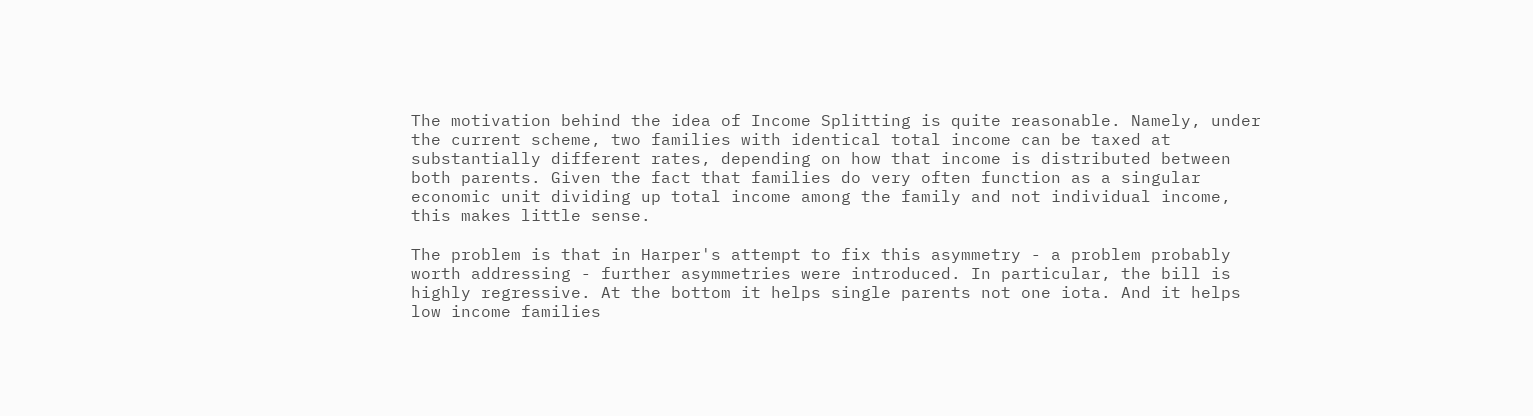The motivation behind the idea of Income Splitting is quite reasonable. Namely, under the current scheme, two families with identical total income can be taxed at substantially different rates, depending on how that income is distributed between both parents. Given the fact that families do very often function as a singular economic unit dividing up total income among the family and not individual income, this makes little sense.

The problem is that in Harper's attempt to fix this asymmetry - a problem probably worth addressing - further asymmetries were introduced. In particular, the bill is highly regressive. At the bottom it helps single parents not one iota. And it helps low income families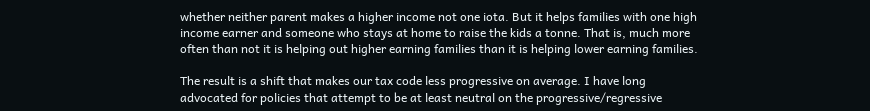whether neither parent makes a higher income not one iota. But it helps families with one high income earner and someone who stays at home to raise the kids a tonne. That is, much more often than not it is helping out higher earning families than it is helping lower earning families.

The result is a shift that makes our tax code less progressive on average. I have long advocated for policies that attempt to be at least neutral on the progressive/regressive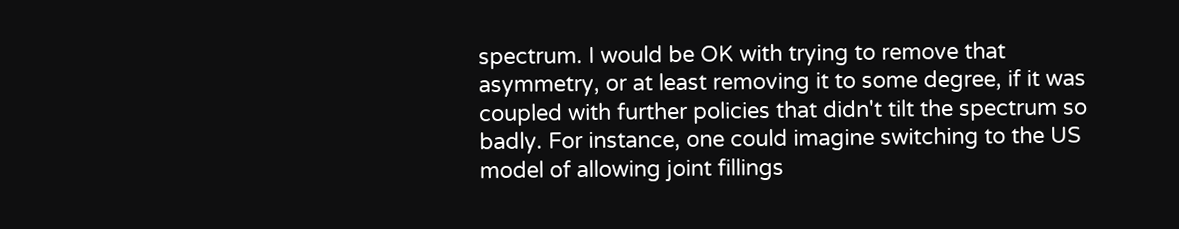spectrum. I would be OK with trying to remove that asymmetry, or at least removing it to some degree, if it was coupled with further policies that didn't tilt the spectrum so badly. For instance, one could imagine switching to the US model of allowing joint fillings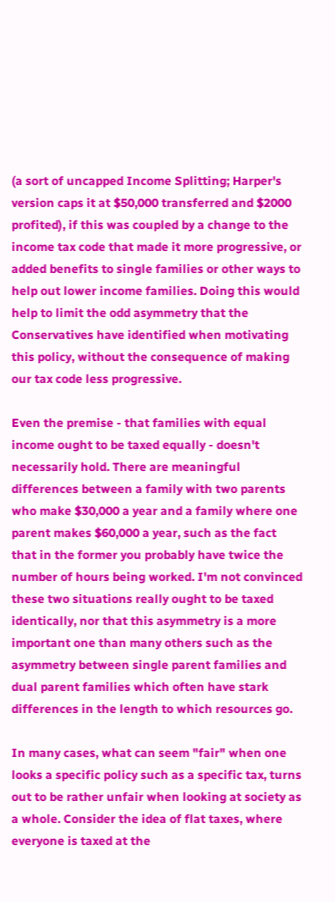(a sort of uncapped Income Splitting; Harper's version caps it at $50,000 transferred and $2000 profited), if this was coupled by a change to the income tax code that made it more progressive, or added benefits to single families or other ways to help out lower income families. Doing this would help to limit the odd asymmetry that the Conservatives have identified when motivating this policy, without the consequence of making our tax code less progressive.

Even the premise - that families with equal income ought to be taxed equally - doesn't necessarily hold. There are meaningful differences between a family with two parents who make $30,000 a year and a family where one parent makes $60,000 a year, such as the fact that in the former you probably have twice the number of hours being worked. I'm not convinced these two situations really ought to be taxed identically, nor that this asymmetry is a more important one than many others such as the asymmetry between single parent families and dual parent families which often have stark differences in the length to which resources go.

In many cases, what can seem "fair" when one looks a specific policy such as a specific tax, turns out to be rather unfair when looking at society as a whole. Consider the idea of flat taxes, where everyone is taxed at the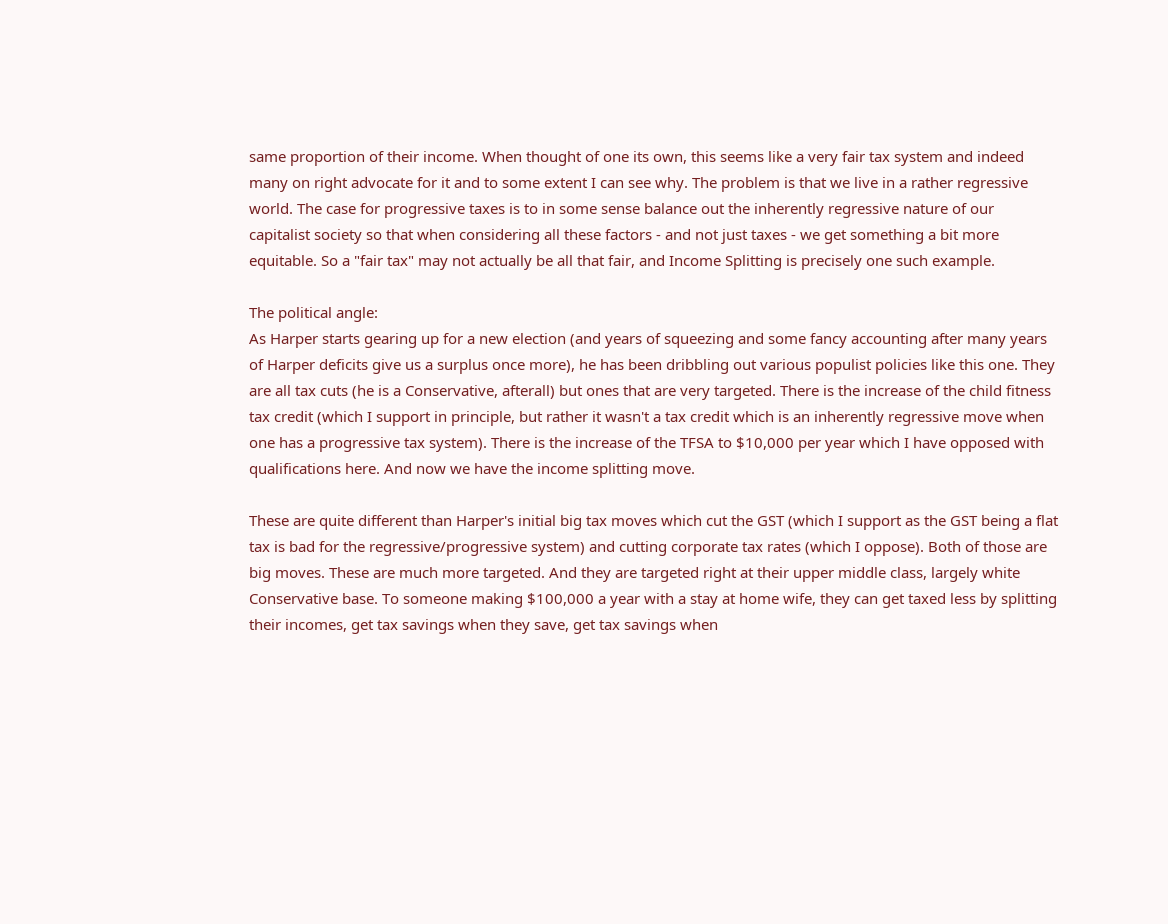same proportion of their income. When thought of one its own, this seems like a very fair tax system and indeed many on right advocate for it and to some extent I can see why. The problem is that we live in a rather regressive world. The case for progressive taxes is to in some sense balance out the inherently regressive nature of our capitalist society so that when considering all these factors - and not just taxes - we get something a bit more equitable. So a "fair tax" may not actually be all that fair, and Income Splitting is precisely one such example.

The political angle:
As Harper starts gearing up for a new election (and years of squeezing and some fancy accounting after many years of Harper deficits give us a surplus once more), he has been dribbling out various populist policies like this one. They are all tax cuts (he is a Conservative, afterall) but ones that are very targeted. There is the increase of the child fitness tax credit (which I support in principle, but rather it wasn't a tax credit which is an inherently regressive move when one has a progressive tax system). There is the increase of the TFSA to $10,000 per year which I have opposed with qualifications here. And now we have the income splitting move.

These are quite different than Harper's initial big tax moves which cut the GST (which I support as the GST being a flat tax is bad for the regressive/progressive system) and cutting corporate tax rates (which I oppose). Both of those are big moves. These are much more targeted. And they are targeted right at their upper middle class, largely white Conservative base. To someone making $100,000 a year with a stay at home wife, they can get taxed less by splitting their incomes, get tax savings when they save, get tax savings when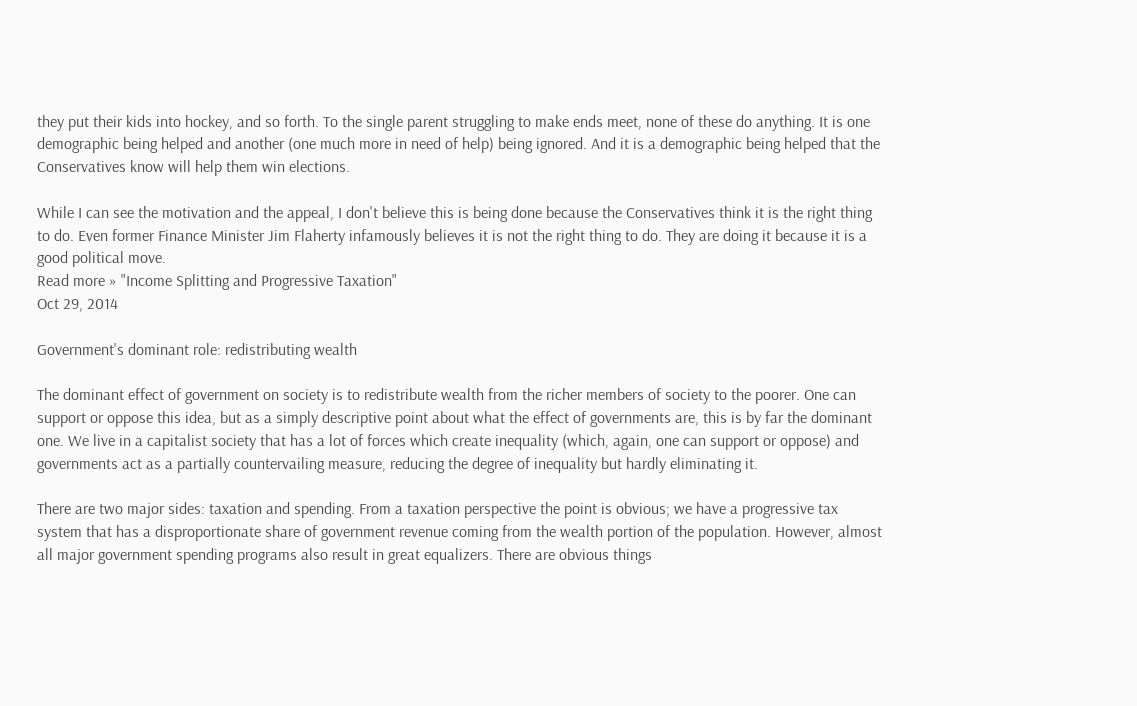they put their kids into hockey, and so forth. To the single parent struggling to make ends meet, none of these do anything. It is one demographic being helped and another (one much more in need of help) being ignored. And it is a demographic being helped that the Conservatives know will help them win elections.

While I can see the motivation and the appeal, I don't believe this is being done because the Conservatives think it is the right thing to do. Even former Finance Minister Jim Flaherty infamously believes it is not the right thing to do. They are doing it because it is a good political move.
Read more » "Income Splitting and Progressive Taxation"
Oct 29, 2014

Government's dominant role: redistributing wealth

The dominant effect of government on society is to redistribute wealth from the richer members of society to the poorer. One can support or oppose this idea, but as a simply descriptive point about what the effect of governments are, this is by far the dominant one. We live in a capitalist society that has a lot of forces which create inequality (which, again, one can support or oppose) and governments act as a partially countervailing measure, reducing the degree of inequality but hardly eliminating it.

There are two major sides: taxation and spending. From a taxation perspective the point is obvious; we have a progressive tax system that has a disproportionate share of government revenue coming from the wealth portion of the population. However, almost all major government spending programs also result in great equalizers. There are obvious things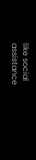like social assistance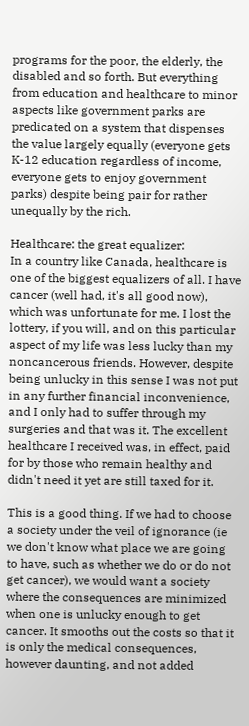programs for the poor, the elderly, the disabled and so forth. But everything from education and healthcare to minor aspects like government parks are predicated on a system that dispenses the value largely equally (everyone gets K-12 education regardless of income, everyone gets to enjoy government parks) despite being pair for rather unequally by the rich.

Healthcare: the great equalizer:
In a country like Canada, healthcare is one of the biggest equalizers of all. I have cancer (well had, it's all good now), which was unfortunate for me. I lost the lottery, if you will, and on this particular aspect of my life was less lucky than my noncancerous friends. However, despite being unlucky in this sense I was not put in any further financial inconvenience, and I only had to suffer through my surgeries and that was it. The excellent healthcare I received was, in effect, paid for by those who remain healthy and didn't need it yet are still taxed for it.

This is a good thing. If we had to choose a society under the veil of ignorance (ie we don't know what place we are going to have, such as whether we do or do not get cancer), we would want a society where the consequences are minimized when one is unlucky enough to get cancer. It smooths out the costs so that it is only the medical consequences, however daunting, and not added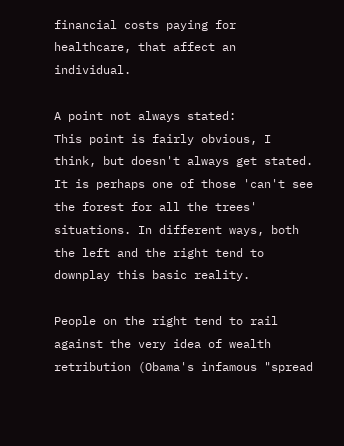financial costs paying for healthcare, that affect an individual.

A point not always stated:
This point is fairly obvious, I think, but doesn't always get stated. It is perhaps one of those 'can't see the forest for all the trees' situations. In different ways, both the left and the right tend to downplay this basic reality.

People on the right tend to rail against the very idea of wealth retribution (Obama's infamous "spread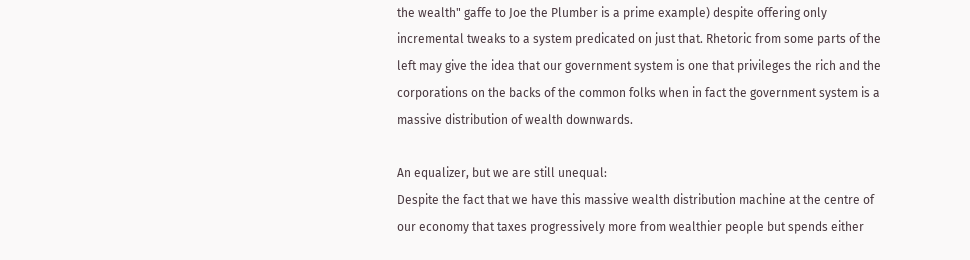the wealth" gaffe to Joe the Plumber is a prime example) despite offering only incremental tweaks to a system predicated on just that. Rhetoric from some parts of the left may give the idea that our government system is one that privileges the rich and the corporations on the backs of the common folks when in fact the government system is a massive distribution of wealth downwards.

An equalizer, but we are still unequal:
Despite the fact that we have this massive wealth distribution machine at the centre of our economy that taxes progressively more from wealthier people but spends either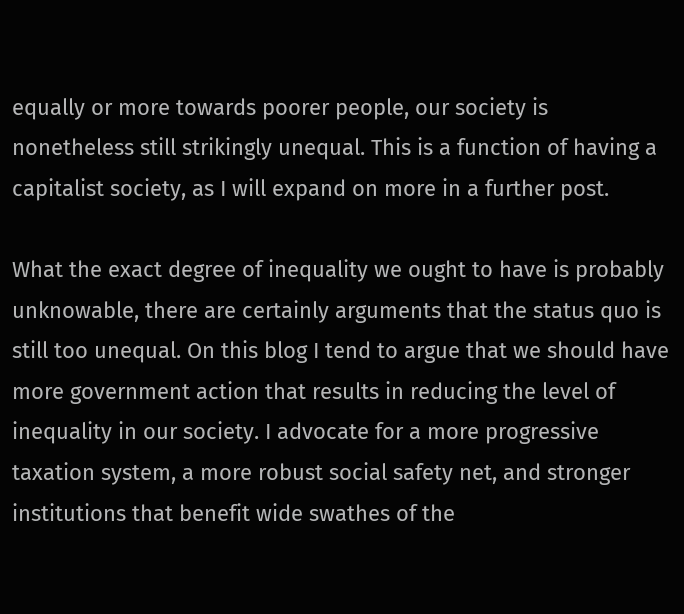equally or more towards poorer people, our society is nonetheless still strikingly unequal. This is a function of having a capitalist society, as I will expand on more in a further post.

What the exact degree of inequality we ought to have is probably unknowable, there are certainly arguments that the status quo is still too unequal. On this blog I tend to argue that we should have more government action that results in reducing the level of inequality in our society. I advocate for a more progressive taxation system, a more robust social safety net, and stronger institutions that benefit wide swathes of the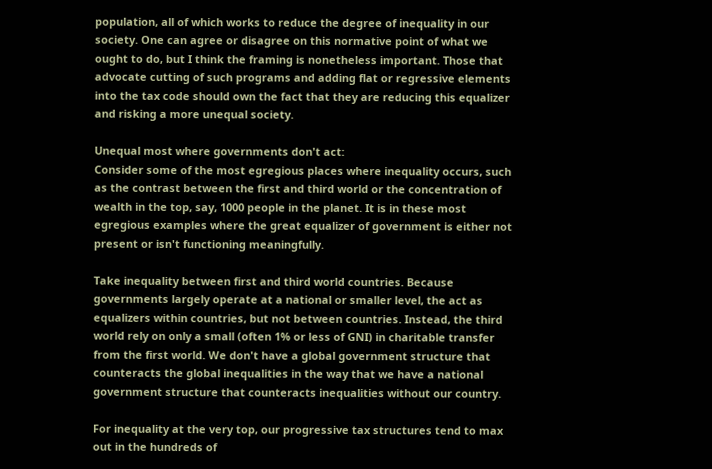population, all of which works to reduce the degree of inequality in our society. One can agree or disagree on this normative point of what we ought to do, but I think the framing is nonetheless important. Those that advocate cutting of such programs and adding flat or regressive elements into the tax code should own the fact that they are reducing this equalizer and risking a more unequal society.

Unequal most where governments don't act:
Consider some of the most egregious places where inequality occurs, such as the contrast between the first and third world or the concentration of wealth in the top, say, 1000 people in the planet. It is in these most egregious examples where the great equalizer of government is either not present or isn't functioning meaningfully.

Take inequality between first and third world countries. Because governments largely operate at a national or smaller level, the act as equalizers within countries, but not between countries. Instead, the third world rely on only a small (often 1% or less of GNI) in charitable transfer from the first world. We don't have a global government structure that counteracts the global inequalities in the way that we have a national government structure that counteracts inequalities without our country.

For inequality at the very top, our progressive tax structures tend to max out in the hundreds of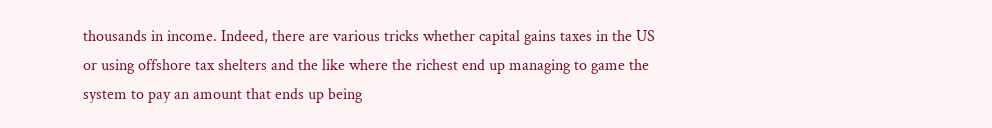thousands in income. Indeed, there are various tricks whether capital gains taxes in the US or using offshore tax shelters and the like where the richest end up managing to game the system to pay an amount that ends up being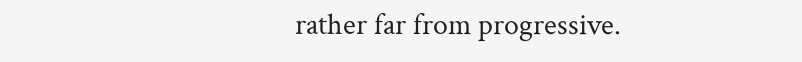rather far from progressive.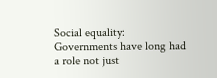Social equality:
Governments have long had a role not just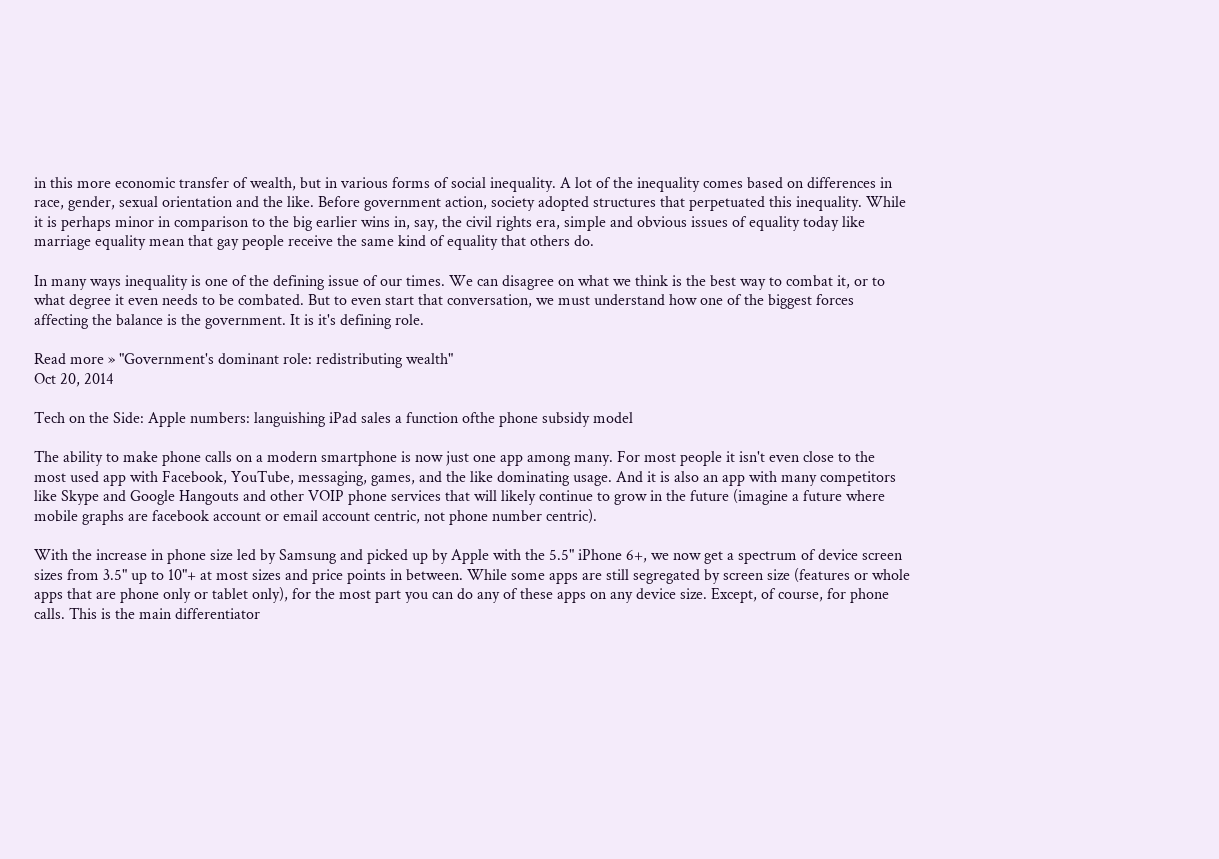in this more economic transfer of wealth, but in various forms of social inequality. A lot of the inequality comes based on differences in race, gender, sexual orientation and the like. Before government action, society adopted structures that perpetuated this inequality. While it is perhaps minor in comparison to the big earlier wins in, say, the civil rights era, simple and obvious issues of equality today like marriage equality mean that gay people receive the same kind of equality that others do.

In many ways inequality is one of the defining issue of our times. We can disagree on what we think is the best way to combat it, or to what degree it even needs to be combated. But to even start that conversation, we must understand how one of the biggest forces affecting the balance is the government. It is it's defining role.

Read more » "Government's dominant role: redistributing wealth"
Oct 20, 2014

Tech on the Side: Apple numbers: languishing iPad sales a function ofthe phone subsidy model

The ability to make phone calls on a modern smartphone is now just one app among many. For most people it isn't even close to the most used app with Facebook, YouTube, messaging, games, and the like dominating usage. And it is also an app with many competitors like Skype and Google Hangouts and other VOIP phone services that will likely continue to grow in the future (imagine a future where mobile graphs are facebook account or email account centric, not phone number centric).

With the increase in phone size led by Samsung and picked up by Apple with the 5.5" iPhone 6+, we now get a spectrum of device screen sizes from 3.5" up to 10"+ at most sizes and price points in between. While some apps are still segregated by screen size (features or whole apps that are phone only or tablet only), for the most part you can do any of these apps on any device size. Except, of course, for phone calls. This is the main differentiator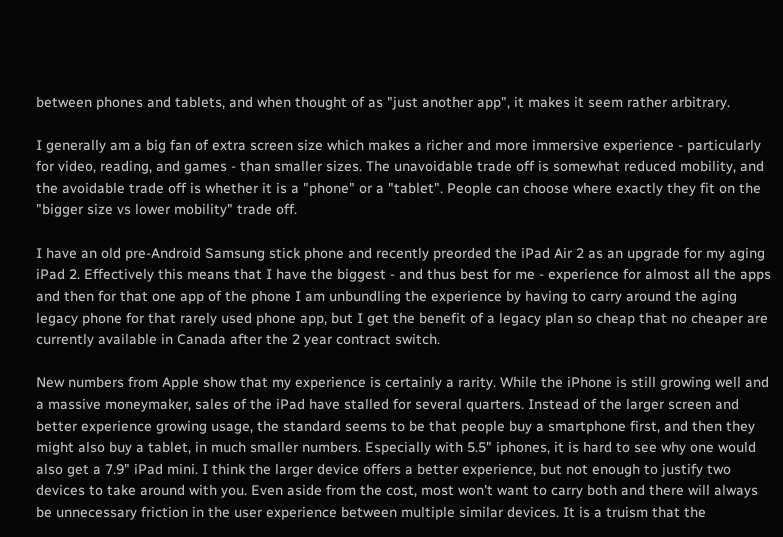between phones and tablets, and when thought of as "just another app", it makes it seem rather arbitrary.

I generally am a big fan of extra screen size which makes a richer and more immersive experience - particularly for video, reading, and games - than smaller sizes. The unavoidable trade off is somewhat reduced mobility, and the avoidable trade off is whether it is a "phone" or a "tablet". People can choose where exactly they fit on the "bigger size vs lower mobility" trade off.

I have an old pre-Android Samsung stick phone and recently preorded the iPad Air 2 as an upgrade for my aging iPad 2. Effectively this means that I have the biggest - and thus best for me - experience for almost all the apps and then for that one app of the phone I am unbundling the experience by having to carry around the aging legacy phone for that rarely used phone app, but I get the benefit of a legacy plan so cheap that no cheaper are currently available in Canada after the 2 year contract switch.

New numbers from Apple show that my experience is certainly a rarity. While the iPhone is still growing well and a massive moneymaker, sales of the iPad have stalled for several quarters. Instead of the larger screen and better experience growing usage, the standard seems to be that people buy a smartphone first, and then they might also buy a tablet, in much smaller numbers. Especially with 5.5" iphones, it is hard to see why one would also get a 7.9" iPad mini. I think the larger device offers a better experience, but not enough to justify two devices to take around with you. Even aside from the cost, most won't want to carry both and there will always be unnecessary friction in the user experience between multiple similar devices. It is a truism that the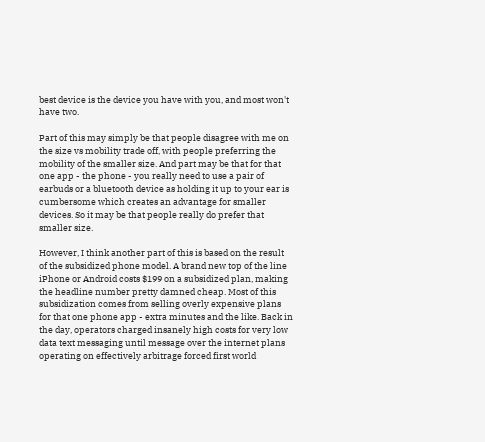best device is the device you have with you, and most won't have two.

Part of this may simply be that people disagree with me on the size vs mobility trade off, with people preferring the mobility of the smaller size. And part may be that for that one app - the phone - you really need to use a pair of earbuds or a bluetooth device as holding it up to your ear is cumbersome which creates an advantage for smaller devices. So it may be that people really do prefer that smaller size.

However, I think another part of this is based on the result of the subsidized phone model. A brand new top of the line iPhone or Android costs $199 on a subsidized plan, making the headline number pretty damned cheap. Most of this subsidization comes from selling overly expensive plans for that one phone app - extra minutes and the like. Back in the day, operators charged insanely high costs for very low data text messaging until message over the internet plans operating on effectively arbitrage forced first world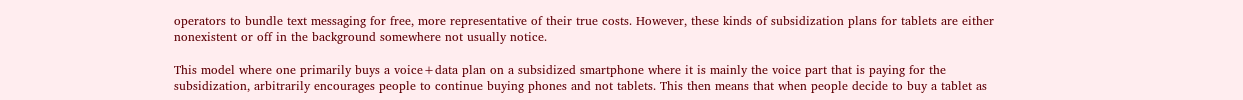operators to bundle text messaging for free, more representative of their true costs. However, these kinds of subsidization plans for tablets are either nonexistent or off in the background somewhere not usually notice.

This model where one primarily buys a voice+data plan on a subsidized smartphone where it is mainly the voice part that is paying for the subsidization, arbitrarily encourages people to continue buying phones and not tablets. This then means that when people decide to buy a tablet as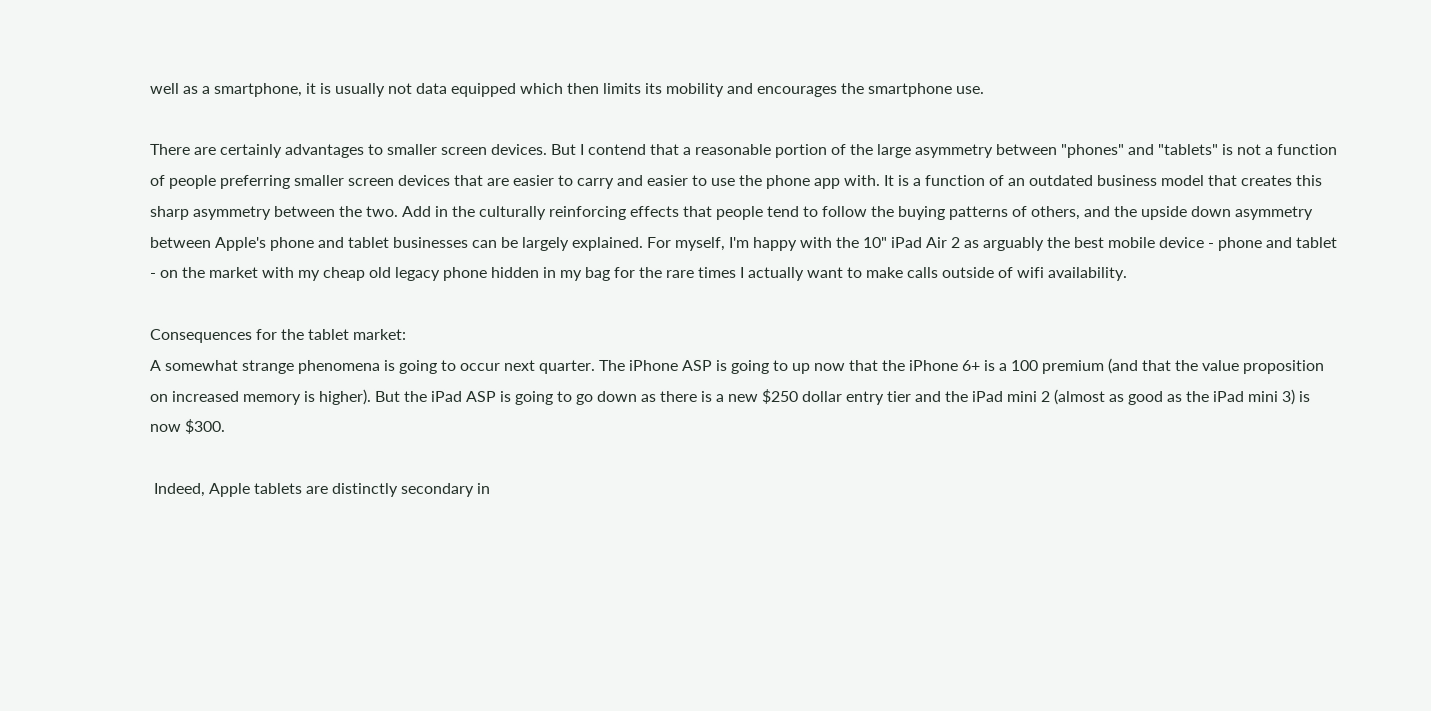well as a smartphone, it is usually not data equipped which then limits its mobility and encourages the smartphone use.

There are certainly advantages to smaller screen devices. But I contend that a reasonable portion of the large asymmetry between "phones" and "tablets" is not a function of people preferring smaller screen devices that are easier to carry and easier to use the phone app with. It is a function of an outdated business model that creates this sharp asymmetry between the two. Add in the culturally reinforcing effects that people tend to follow the buying patterns of others, and the upside down asymmetry between Apple's phone and tablet businesses can be largely explained. For myself, I'm happy with the 10" iPad Air 2 as arguably the best mobile device - phone and tablet - on the market with my cheap old legacy phone hidden in my bag for the rare times I actually want to make calls outside of wifi availability.

Consequences for the tablet market:
A somewhat strange phenomena is going to occur next quarter. The iPhone ASP is going to up now that the iPhone 6+ is a 100 premium (and that the value proposition on increased memory is higher). But the iPad ASP is going to go down as there is a new $250 dollar entry tier and the iPad mini 2 (almost as good as the iPad mini 3) is now $300.

 Indeed, Apple tablets are distinctly secondary in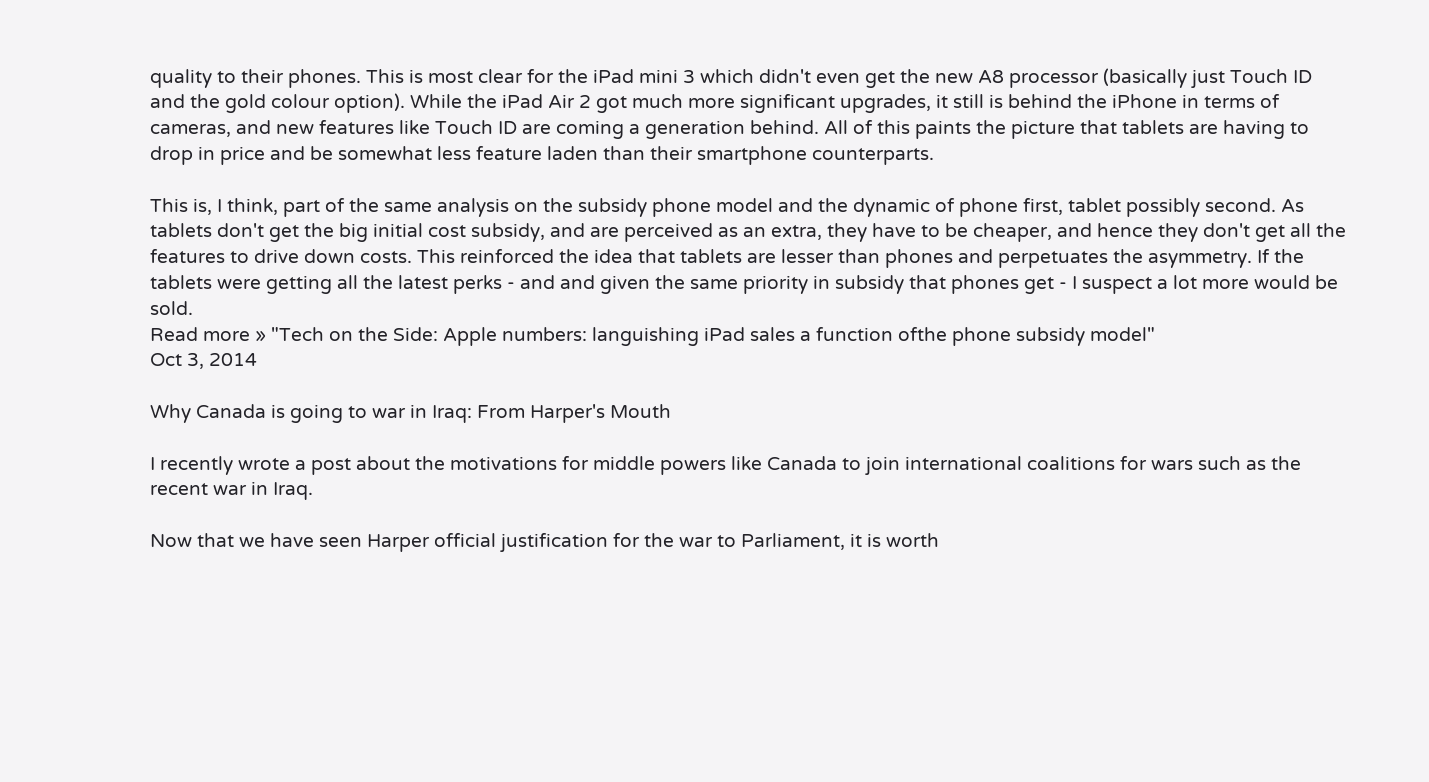quality to their phones. This is most clear for the iPad mini 3 which didn't even get the new A8 processor (basically just Touch ID and the gold colour option). While the iPad Air 2 got much more significant upgrades, it still is behind the iPhone in terms of cameras, and new features like Touch ID are coming a generation behind. All of this paints the picture that tablets are having to drop in price and be somewhat less feature laden than their smartphone counterparts.

This is, I think, part of the same analysis on the subsidy phone model and the dynamic of phone first, tablet possibly second. As tablets don't get the big initial cost subsidy, and are perceived as an extra, they have to be cheaper, and hence they don't get all the features to drive down costs. This reinforced the idea that tablets are lesser than phones and perpetuates the asymmetry. If the tablets were getting all the latest perks - and and given the same priority in subsidy that phones get - I suspect a lot more would be sold.
Read more » "Tech on the Side: Apple numbers: languishing iPad sales a function ofthe phone subsidy model"
Oct 3, 2014

Why Canada is going to war in Iraq: From Harper's Mouth

I recently wrote a post about the motivations for middle powers like Canada to join international coalitions for wars such as the recent war in Iraq.

Now that we have seen Harper official justification for the war to Parliament, it is worth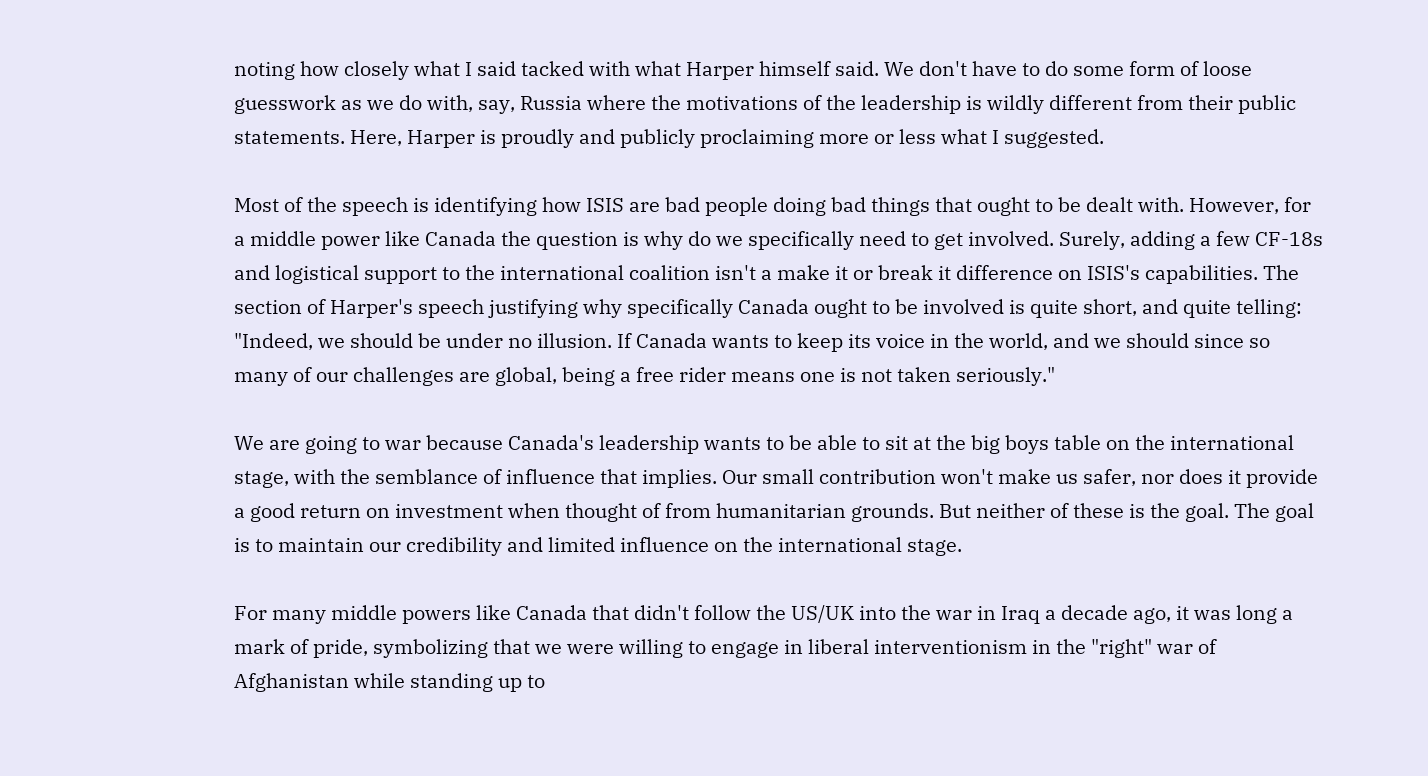noting how closely what I said tacked with what Harper himself said. We don't have to do some form of loose guesswork as we do with, say, Russia where the motivations of the leadership is wildly different from their public statements. Here, Harper is proudly and publicly proclaiming more or less what I suggested.

Most of the speech is identifying how ISIS are bad people doing bad things that ought to be dealt with. However, for a middle power like Canada the question is why do we specifically need to get involved. Surely, adding a few CF-18s and logistical support to the international coalition isn't a make it or break it difference on ISIS's capabilities. The section of Harper's speech justifying why specifically Canada ought to be involved is quite short, and quite telling:
"Indeed, we should be under no illusion. If Canada wants to keep its voice in the world, and we should since so many of our challenges are global, being a free rider means one is not taken seriously."

We are going to war because Canada's leadership wants to be able to sit at the big boys table on the international stage, with the semblance of influence that implies. Our small contribution won't make us safer, nor does it provide a good return on investment when thought of from humanitarian grounds. But neither of these is the goal. The goal is to maintain our credibility and limited influence on the international stage.

For many middle powers like Canada that didn't follow the US/UK into the war in Iraq a decade ago, it was long a mark of pride, symbolizing that we were willing to engage in liberal interventionism in the "right" war of Afghanistan while standing up to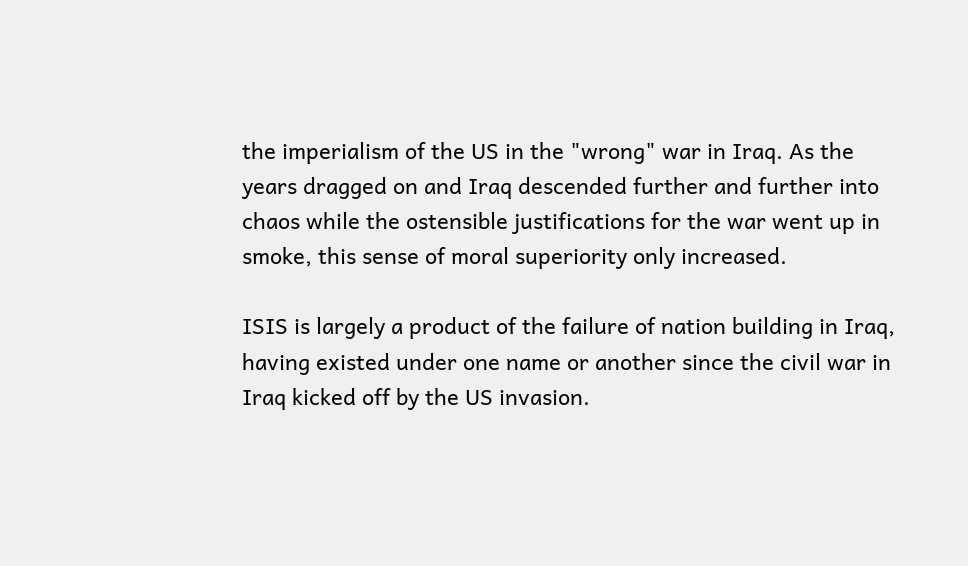the imperialism of the US in the "wrong" war in Iraq. As the years dragged on and Iraq descended further and further into chaos while the ostensible justifications for the war went up in smoke, this sense of moral superiority only increased.

ISIS is largely a product of the failure of nation building in Iraq, having existed under one name or another since the civil war in Iraq kicked off by the US invasion.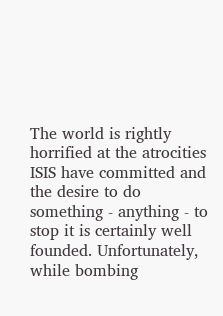The world is rightly horrified at the atrocities ISIS have committed and the desire to do something - anything - to stop it is certainly well founded. Unfortunately, while bombing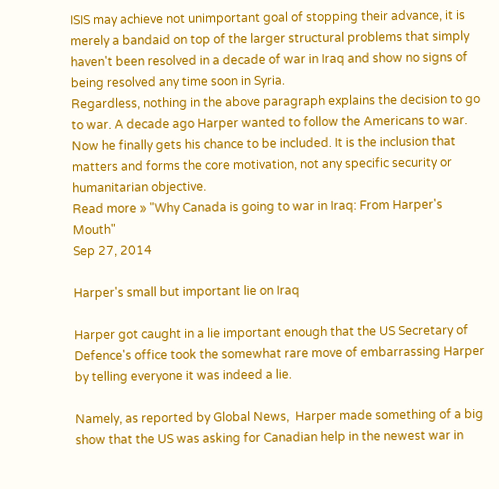ISIS may achieve not unimportant goal of stopping their advance, it is merely a bandaid on top of the larger structural problems that simply haven't been resolved in a decade of war in Iraq and show no signs of being resolved any time soon in Syria.
Regardless, nothing in the above paragraph explains the decision to go to war. A decade ago Harper wanted to follow the Americans to war. Now he finally gets his chance to be included. It is the inclusion that matters and forms the core motivation, not any specific security or humanitarian objective.
Read more » "Why Canada is going to war in Iraq: From Harper's Mouth"
Sep 27, 2014

Harper's small but important lie on Iraq

Harper got caught in a lie important enough that the US Secretary of Defence's office took the somewhat rare move of embarrassing Harper by telling everyone it was indeed a lie.

Namely, as reported by Global News,  Harper made something of a big show that the US was asking for Canadian help in the newest war in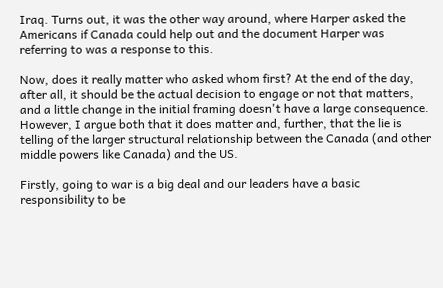Iraq. Turns out, it was the other way around, where Harper asked the Americans if Canada could help out and the document Harper was referring to was a response to this.

Now, does it really matter who asked whom first? At the end of the day, after all, it should be the actual decision to engage or not that matters, and a little change in the initial framing doesn't have a large consequence. However, I argue both that it does matter and, further, that the lie is telling of the larger structural relationship between the Canada (and other middle powers like Canada) and the US.

Firstly, going to war is a big deal and our leaders have a basic responsibility to be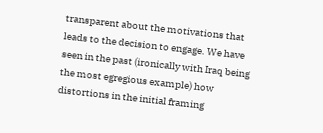transparent about the motivations that leads to the decision to engage. We have seen in the past (ironically with Iraq being the most egregious example) how distortions in the initial framing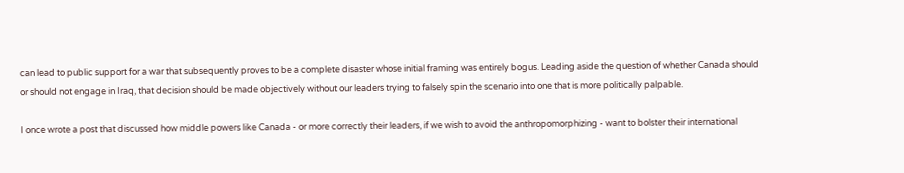can lead to public support for a war that subsequently proves to be a complete disaster whose initial framing was entirely bogus. Leading aside the question of whether Canada should or should not engage in Iraq, that decision should be made objectively without our leaders trying to falsely spin the scenario into one that is more politically palpable.

I once wrote a post that discussed how middle powers like Canada - or more correctly their leaders, if we wish to avoid the anthropomorphizing - want to bolster their international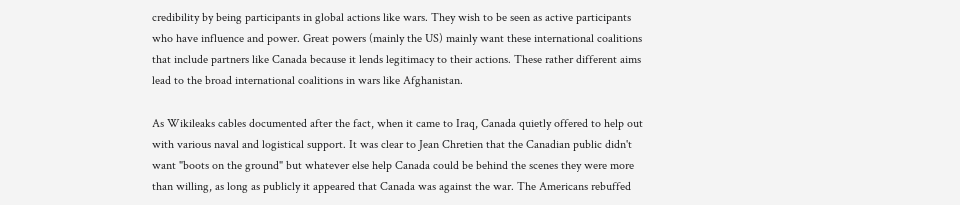credibility by being participants in global actions like wars. They wish to be seen as active participants who have influence and power. Great powers (mainly the US) mainly want these international coalitions that include partners like Canada because it lends legitimacy to their actions. These rather different aims lead to the broad international coalitions in wars like Afghanistan.

As Wikileaks cables documented after the fact, when it came to Iraq, Canada quietly offered to help out with various naval and logistical support. It was clear to Jean Chretien that the Canadian public didn't want "boots on the ground" but whatever else help Canada could be behind the scenes they were more than willing, as long as publicly it appeared that Canada was against the war. The Americans rebuffed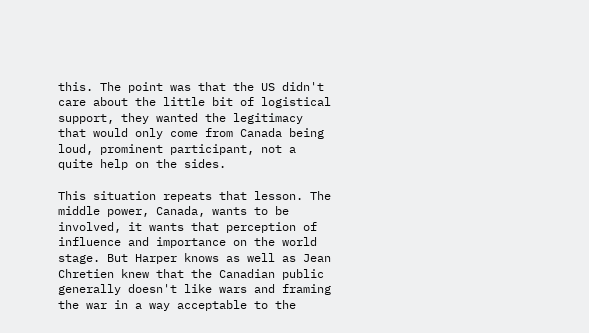this. The point was that the US didn't care about the little bit of logistical support, they wanted the legitimacy that would only come from Canada being loud, prominent participant, not a quite help on the sides.

This situation repeats that lesson. The middle power, Canada, wants to be involved, it wants that perception of influence and importance on the world stage. But Harper knows as well as Jean Chretien knew that the Canadian public generally doesn't like wars and framing the war in a way acceptable to the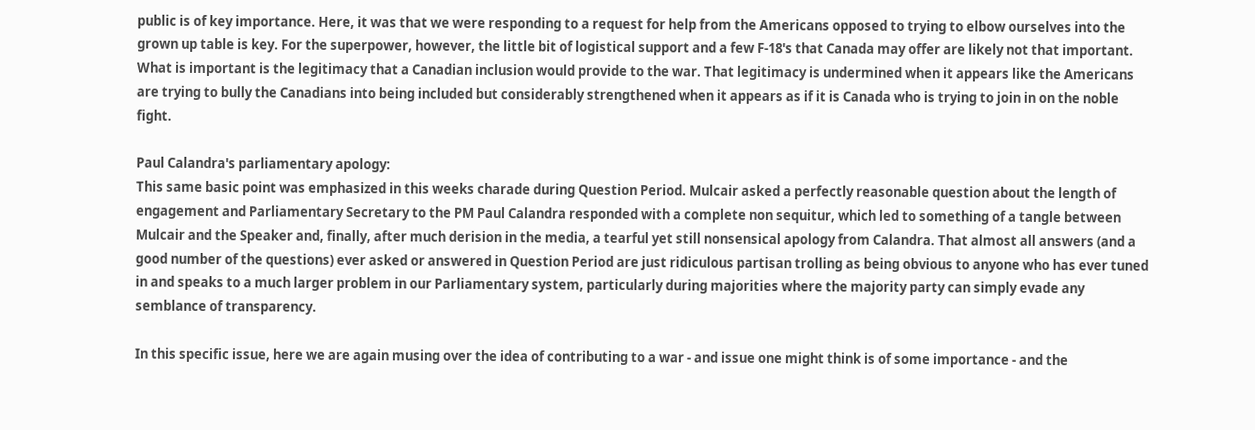public is of key importance. Here, it was that we were responding to a request for help from the Americans opposed to trying to elbow ourselves into the grown up table is key. For the superpower, however, the little bit of logistical support and a few F-18's that Canada may offer are likely not that important. What is important is the legitimacy that a Canadian inclusion would provide to the war. That legitimacy is undermined when it appears like the Americans are trying to bully the Canadians into being included but considerably strengthened when it appears as if it is Canada who is trying to join in on the noble fight.

Paul Calandra's parliamentary apology:
This same basic point was emphasized in this weeks charade during Question Period. Mulcair asked a perfectly reasonable question about the length of engagement and Parliamentary Secretary to the PM Paul Calandra responded with a complete non sequitur, which led to something of a tangle between Mulcair and the Speaker and, finally, after much derision in the media, a tearful yet still nonsensical apology from Calandra. That almost all answers (and a good number of the questions) ever asked or answered in Question Period are just ridiculous partisan trolling as being obvious to anyone who has ever tuned in and speaks to a much larger problem in our Parliamentary system, particularly during majorities where the majority party can simply evade any semblance of transparency.

In this specific issue, here we are again musing over the idea of contributing to a war - and issue one might think is of some importance - and the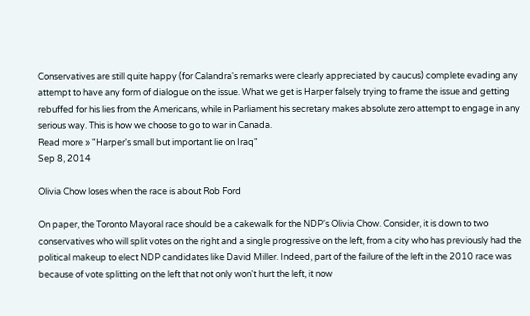Conservatives are still quite happy (for Calandra's remarks were clearly appreciated by caucus) complete evading any attempt to have any form of dialogue on the issue. What we get is Harper falsely trying to frame the issue and getting rebuffed for his lies from the Americans, while in Parliament his secretary makes absolute zero attempt to engage in any serious way. This is how we choose to go to war in Canada.
Read more » "Harper's small but important lie on Iraq"
Sep 8, 2014

Olivia Chow loses when the race is about Rob Ford

On paper, the Toronto Mayoral race should be a cakewalk for the NDP's Olivia Chow. Consider, it is down to two conservatives who will split votes on the right and a single progressive on the left, from a city who has previously had the political makeup to elect NDP candidates like David Miller. Indeed, part of the failure of the left in the 2010 race was because of vote splitting on the left that not only won't hurt the left, it now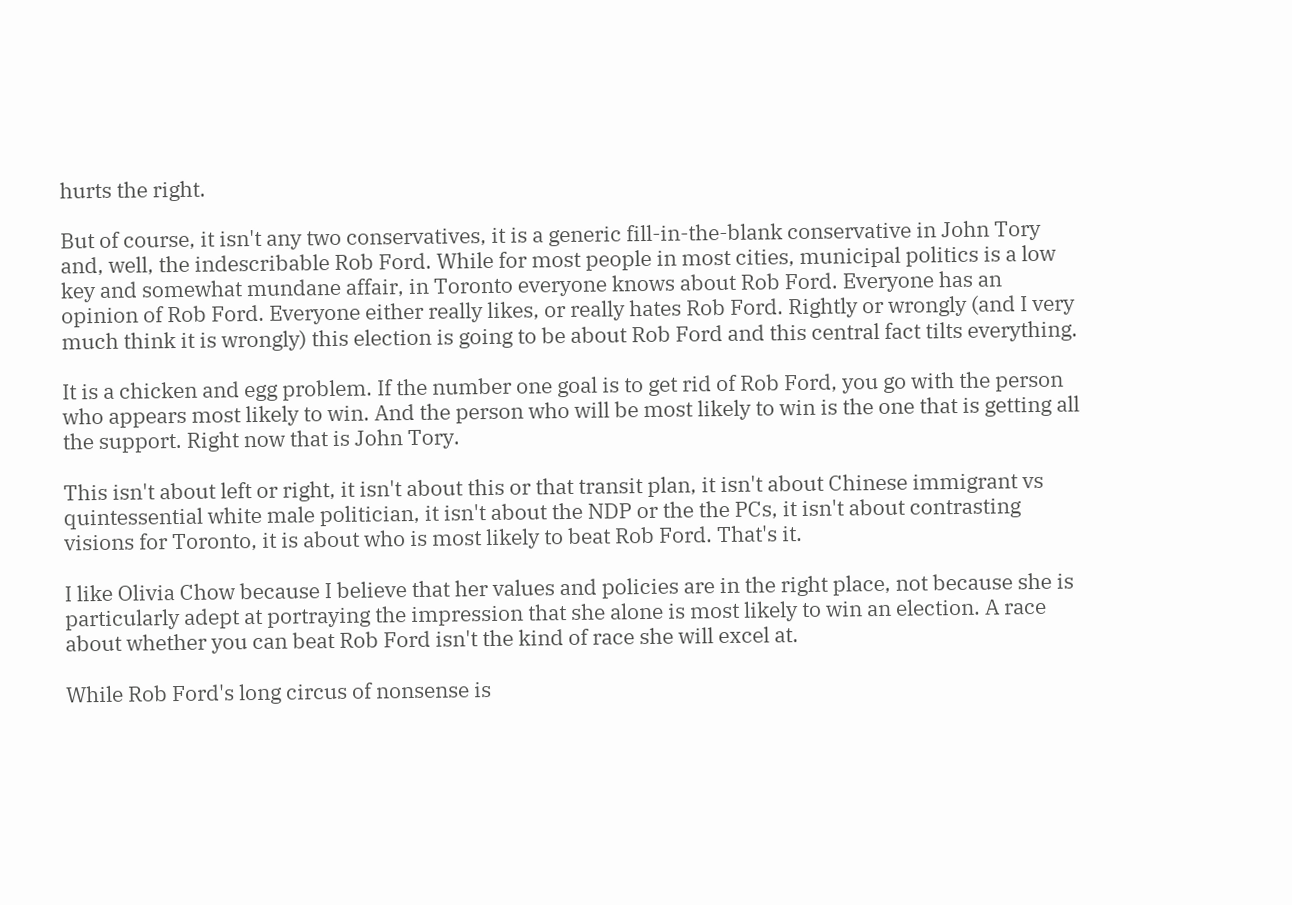hurts the right.

But of course, it isn't any two conservatives, it is a generic fill-in-the-blank conservative in John Tory and, well, the indescribable Rob Ford. While for most people in most cities, municipal politics is a low key and somewhat mundane affair, in Toronto everyone knows about Rob Ford. Everyone has an opinion of Rob Ford. Everyone either really likes, or really hates Rob Ford. Rightly or wrongly (and I very much think it is wrongly) this election is going to be about Rob Ford and this central fact tilts everything.

It is a chicken and egg problem. If the number one goal is to get rid of Rob Ford, you go with the person who appears most likely to win. And the person who will be most likely to win is the one that is getting all the support. Right now that is John Tory.

This isn't about left or right, it isn't about this or that transit plan, it isn't about Chinese immigrant vs quintessential white male politician, it isn't about the NDP or the the PCs, it isn't about contrasting visions for Toronto, it is about who is most likely to beat Rob Ford. That's it.

I like Olivia Chow because I believe that her values and policies are in the right place, not because she is particularly adept at portraying the impression that she alone is most likely to win an election. A race about whether you can beat Rob Ford isn't the kind of race she will excel at.

While Rob Ford's long circus of nonsense is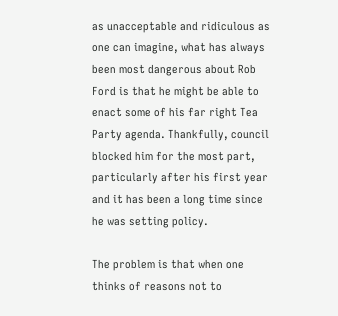as unacceptable and ridiculous as one can imagine, what has always been most dangerous about Rob Ford is that he might be able to enact some of his far right Tea Party agenda. Thankfully, council blocked him for the most part, particularly after his first year and it has been a long time since he was setting policy.

The problem is that when one thinks of reasons not to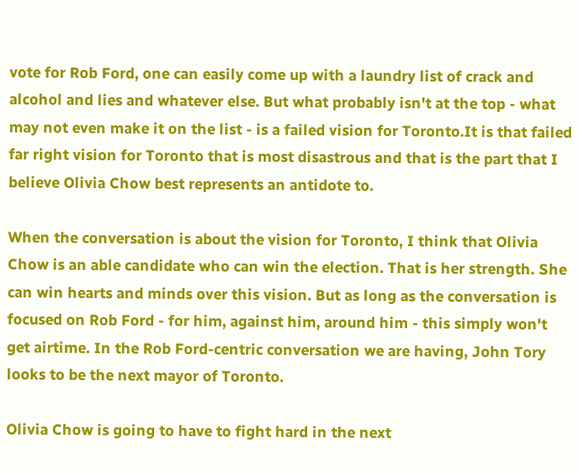vote for Rob Ford, one can easily come up with a laundry list of crack and alcohol and lies and whatever else. But what probably isn't at the top - what may not even make it on the list - is a failed vision for Toronto.It is that failed far right vision for Toronto that is most disastrous and that is the part that I believe Olivia Chow best represents an antidote to.

When the conversation is about the vision for Toronto, I think that Olivia Chow is an able candidate who can win the election. That is her strength. She can win hearts and minds over this vision. But as long as the conversation is focused on Rob Ford - for him, against him, around him - this simply won't get airtime. In the Rob Ford-centric conversation we are having, John Tory looks to be the next mayor of Toronto.

Olivia Chow is going to have to fight hard in the next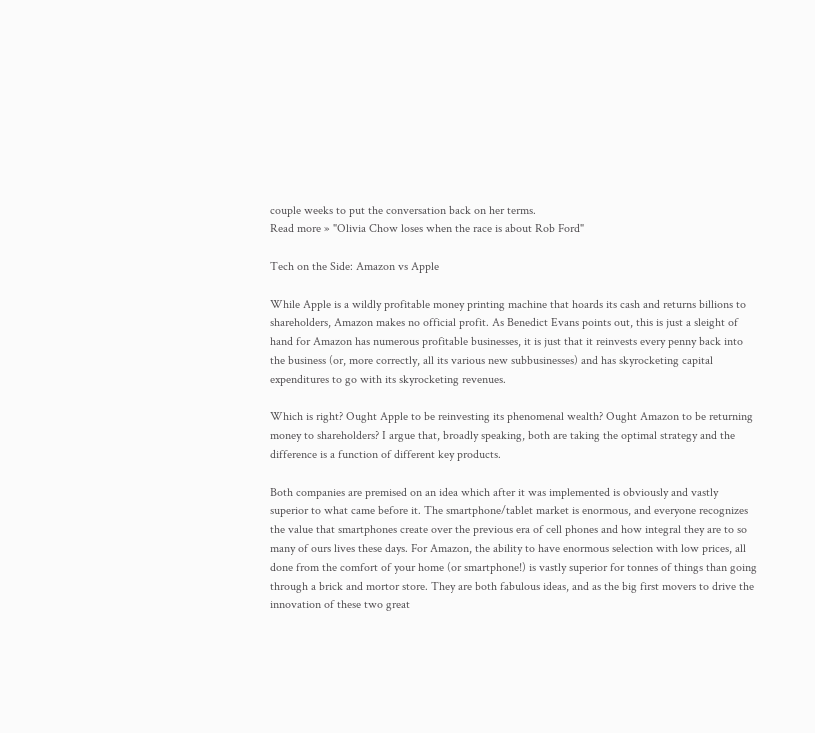couple weeks to put the conversation back on her terms.
Read more » "Olivia Chow loses when the race is about Rob Ford"

Tech on the Side: Amazon vs Apple

While Apple is a wildly profitable money printing machine that hoards its cash and returns billions to shareholders, Amazon makes no official profit. As Benedict Evans points out, this is just a sleight of hand for Amazon has numerous profitable businesses, it is just that it reinvests every penny back into the business (or, more correctly, all its various new subbusinesses) and has skyrocketing capital expenditures to go with its skyrocketing revenues.

Which is right? Ought Apple to be reinvesting its phenomenal wealth? Ought Amazon to be returning money to shareholders? I argue that, broadly speaking, both are taking the optimal strategy and the difference is a function of different key products.

Both companies are premised on an idea which after it was implemented is obviously and vastly superior to what came before it. The smartphone/tablet market is enormous, and everyone recognizes the value that smartphones create over the previous era of cell phones and how integral they are to so many of ours lives these days. For Amazon, the ability to have enormous selection with low prices, all done from the comfort of your home (or smartphone!) is vastly superior for tonnes of things than going through a brick and mortor store. They are both fabulous ideas, and as the big first movers to drive the innovation of these two great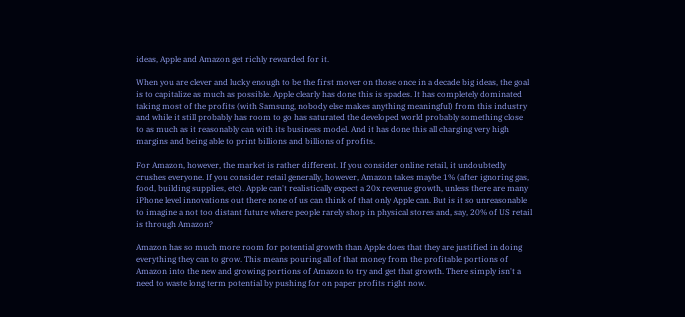ideas, Apple and Amazon get richly rewarded for it.

When you are clever and lucky enough to be the first mover on those once in a decade big ideas, the goal is to capitalize as much as possible. Apple clearly has done this is spades. It has completely dominated taking most of the profits (with Samsung, nobody else makes anything meaningful) from this industry and while it still probably has room to go has saturated the developed world probably something close to as much as it reasonably can with its business model. And it has done this all charging very high margins and being able to print billions and billions of profits.

For Amazon, however, the market is rather different. If you consider online retail, it undoubtedly crushes everyone. If you consider retail generally, however, Amazon takes maybe 1% (after ignoring gas, food, building supplies, etc). Apple can't realistically expect a 20x revenue growth, unless there are many iPhone level innovations out there none of us can think of that only Apple can. But is it so unreasonable to imagine a not too distant future where people rarely shop in physical stores and, say, 20% of US retail is through Amazon?

Amazon has so much more room for potential growth than Apple does that they are justified in doing everything they can to grow. This means pouring all of that money from the profitable portions of Amazon into the new and growing portions of Amazon to try and get that growth. There simply isn't a need to waste long term potential by pushing for on paper profits right now.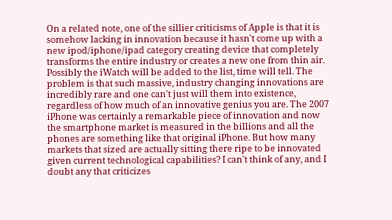On a related note, one of the sillier criticisms of Apple is that it is somehow lacking in innovation because it hasn't come up with a new ipod/iphone/ipad category creating device that completely transforms the entire industry or creates a new one from thin air. Possibly the iWatch will be added to the list, time will tell. The problem is that such massive, industry changing innovations are incredibly rare and one can't just will them into existence, regardless of how much of an innovative genius you are. The 2007 iPhone was certainly a remarkable piece of innovation and now the smartphone market is measured in the billions and all the phones are something like that original iPhone. But how many markets that sized are actually sitting there ripe to be innovated given current technological capabilities? I can't think of any, and I doubt any that criticizes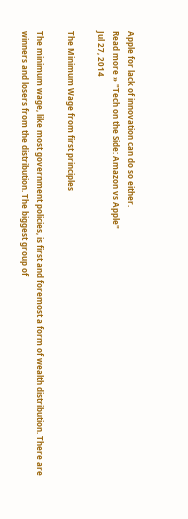Apple for lack of innovation can do so either.
Read more » "Tech on the Side: Amazon vs Apple"
Jul 27, 2014

The Minimum Wage from first principles

The minimum wage, like most government policies, is first and foremost a form of wealth distribution. There are winners and losers from the distribution. The biggest group of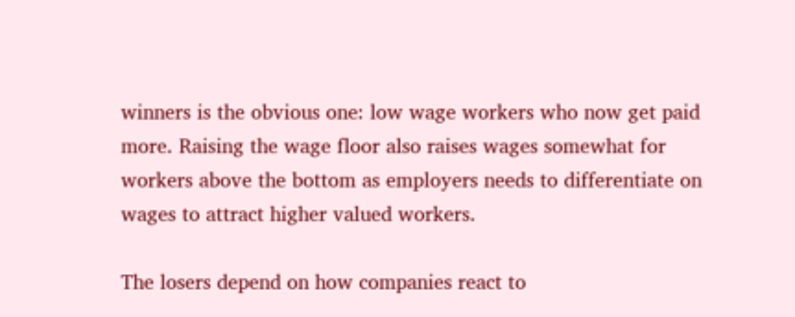winners is the obvious one: low wage workers who now get paid more. Raising the wage floor also raises wages somewhat for workers above the bottom as employers needs to differentiate on wages to attract higher valued workers.

The losers depend on how companies react to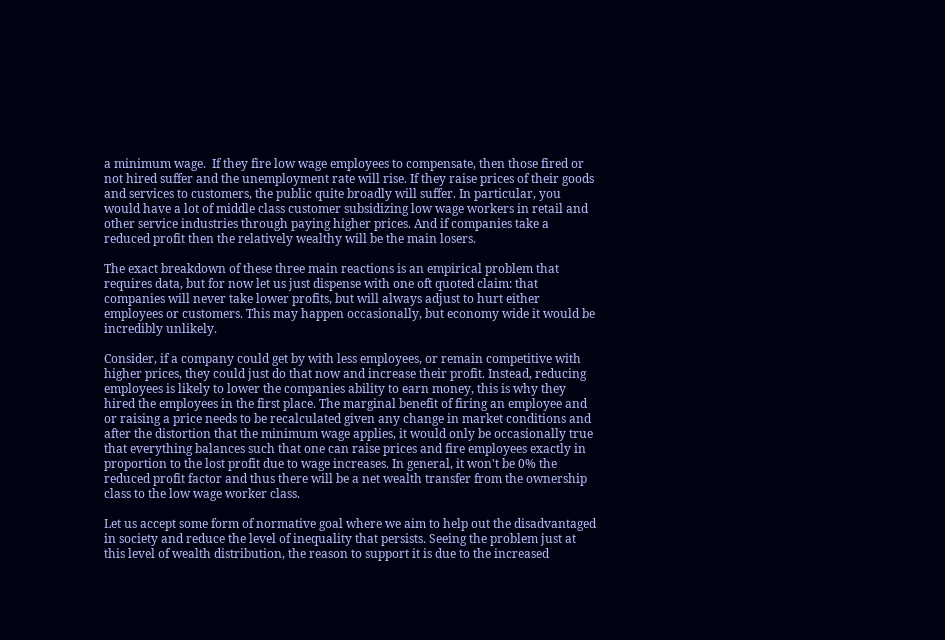a minimum wage.  If they fire low wage employees to compensate, then those fired or not hired suffer and the unemployment rate will rise. If they raise prices of their goods and services to customers, the public quite broadly will suffer. In particular, you would have a lot of middle class customer subsidizing low wage workers in retail and other service industries through paying higher prices. And if companies take a reduced profit then the relatively wealthy will be the main losers.

The exact breakdown of these three main reactions is an empirical problem that requires data, but for now let us just dispense with one oft quoted claim: that companies will never take lower profits, but will always adjust to hurt either employees or customers. This may happen occasionally, but economy wide it would be incredibly unlikely.

Consider, if a company could get by with less employees, or remain competitive with higher prices, they could just do that now and increase their profit. Instead, reducing employees is likely to lower the companies ability to earn money, this is why they hired the employees in the first place. The marginal benefit of firing an employee and or raising a price needs to be recalculated given any change in market conditions and after the distortion that the minimum wage applies, it would only be occasionally true that everything balances such that one can raise prices and fire employees exactly in proportion to the lost profit due to wage increases. In general, it won't be 0% the reduced profit factor and thus there will be a net wealth transfer from the ownership class to the low wage worker class.

Let us accept some form of normative goal where we aim to help out the disadvantaged in society and reduce the level of inequality that persists. Seeing the problem just at this level of wealth distribution, the reason to support it is due to the increased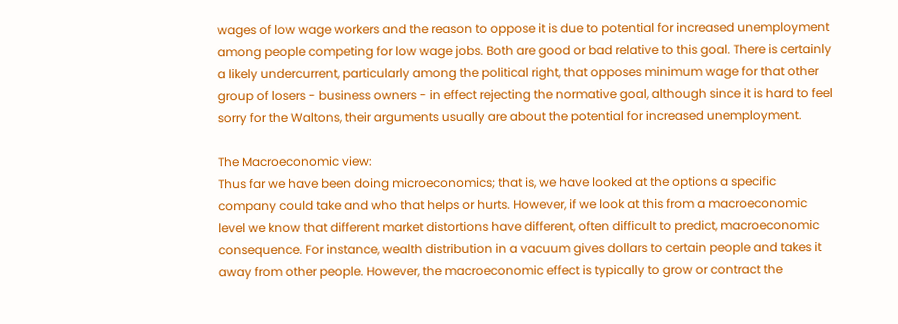wages of low wage workers and the reason to oppose it is due to potential for increased unemployment among people competing for low wage jobs. Both are good or bad relative to this goal. There is certainly a likely undercurrent, particularly among the political right, that opposes minimum wage for that other group of losers - business owners - in effect rejecting the normative goal, although since it is hard to feel sorry for the Waltons, their arguments usually are about the potential for increased unemployment.

The Macroeconomic view:
Thus far we have been doing microeconomics; that is, we have looked at the options a specific company could take and who that helps or hurts. However, if we look at this from a macroeconomic level we know that different market distortions have different, often difficult to predict, macroeconomic consequence. For instance, wealth distribution in a vacuum gives dollars to certain people and takes it away from other people. However, the macroeconomic effect is typically to grow or contract the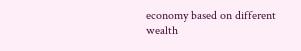economy based on different wealth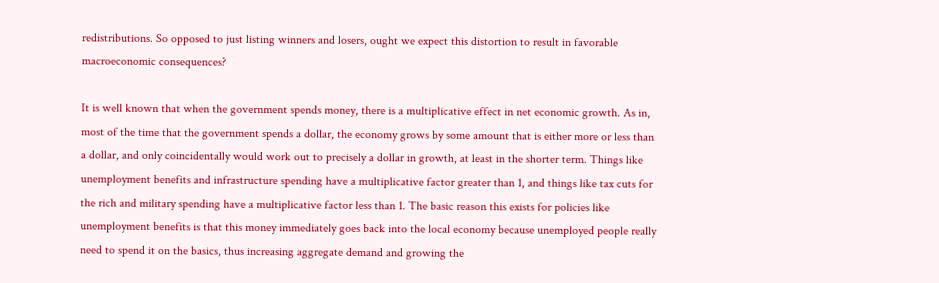redistributions. So opposed to just listing winners and losers, ought we expect this distortion to result in favorable macroeconomic consequences?

It is well known that when the government spends money, there is a multiplicative effect in net economic growth. As in, most of the time that the government spends a dollar, the economy grows by some amount that is either more or less than a dollar, and only coincidentally would work out to precisely a dollar in growth, at least in the shorter term. Things like unemployment benefits and infrastructure spending have a multiplicative factor greater than 1, and things like tax cuts for the rich and military spending have a multiplicative factor less than 1. The basic reason this exists for policies like unemployment benefits is that this money immediately goes back into the local economy because unemployed people really need to spend it on the basics, thus increasing aggregate demand and growing the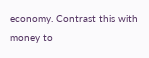economy. Contrast this with money to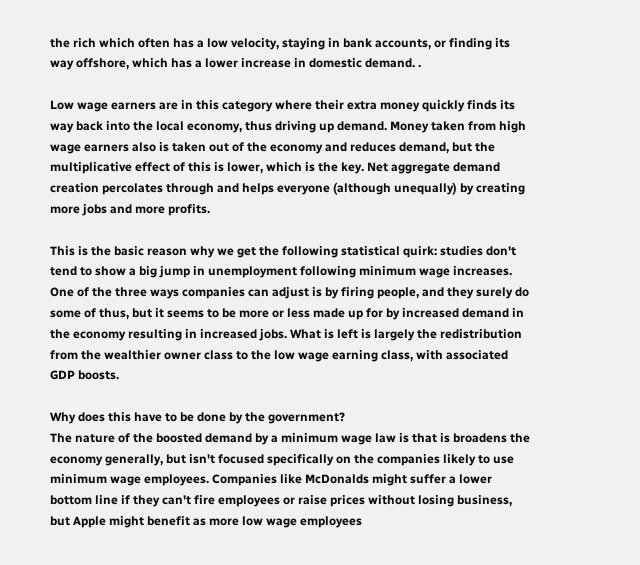the rich which often has a low velocity, staying in bank accounts, or finding its way offshore, which has a lower increase in domestic demand. .

Low wage earners are in this category where their extra money quickly finds its way back into the local economy, thus driving up demand. Money taken from high wage earners also is taken out of the economy and reduces demand, but the multiplicative effect of this is lower, which is the key. Net aggregate demand creation percolates through and helps everyone (although unequally) by creating more jobs and more profits.

This is the basic reason why we get the following statistical quirk: studies don't tend to show a big jump in unemployment following minimum wage increases. One of the three ways companies can adjust is by firing people, and they surely do some of thus, but it seems to be more or less made up for by increased demand in the economy resulting in increased jobs. What is left is largely the redistribution from the wealthier owner class to the low wage earning class, with associated GDP boosts.

Why does this have to be done by the government?
The nature of the boosted demand by a minimum wage law is that is broadens the economy generally, but isn't focused specifically on the companies likely to use minimum wage employees. Companies like McDonalds might suffer a lower bottom line if they can't fire employees or raise prices without losing business, but Apple might benefit as more low wage employees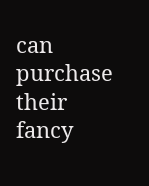can purchase their fancy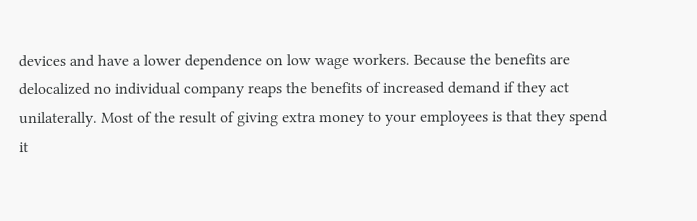devices and have a lower dependence on low wage workers. Because the benefits are delocalized no individual company reaps the benefits of increased demand if they act unilaterally. Most of the result of giving extra money to your employees is that they spend it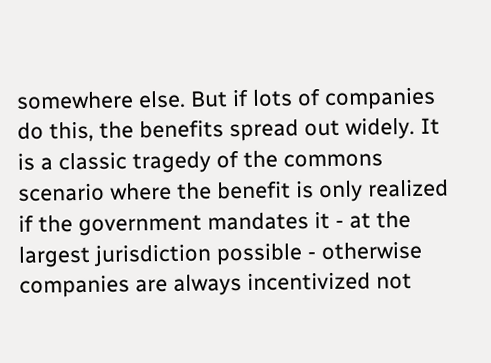somewhere else. But if lots of companies do this, the benefits spread out widely. It is a classic tragedy of the commons scenario where the benefit is only realized if the government mandates it - at the largest jurisdiction possible - otherwise companies are always incentivized not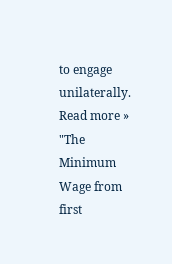to engage unilaterally.
Read more » "The Minimum Wage from first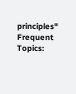principles"
Frequent Topics: